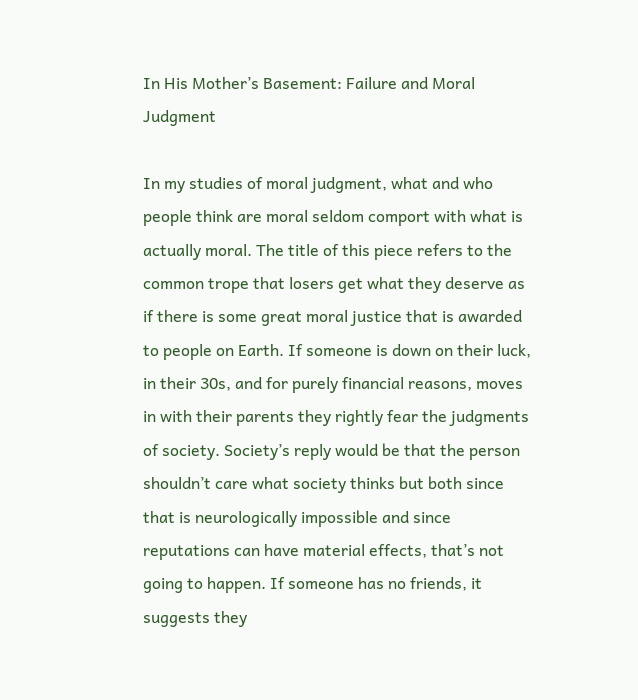In His Mother’s Basement: Failure and Moral Judgment

In my studies of moral judgment, what and who people think are moral seldom comport with what is actually moral. The title of this piece refers to the common trope that losers get what they deserve as if there is some great moral justice that is awarded to people on Earth. If someone is down on their luck, in their 30s, and for purely financial reasons, moves in with their parents they rightly fear the judgments of society. Society’s reply would be that the person shouldn’t care what society thinks but both since that is neurologically impossible and since reputations can have material effects, that’s not going to happen. If someone has no friends, it suggests they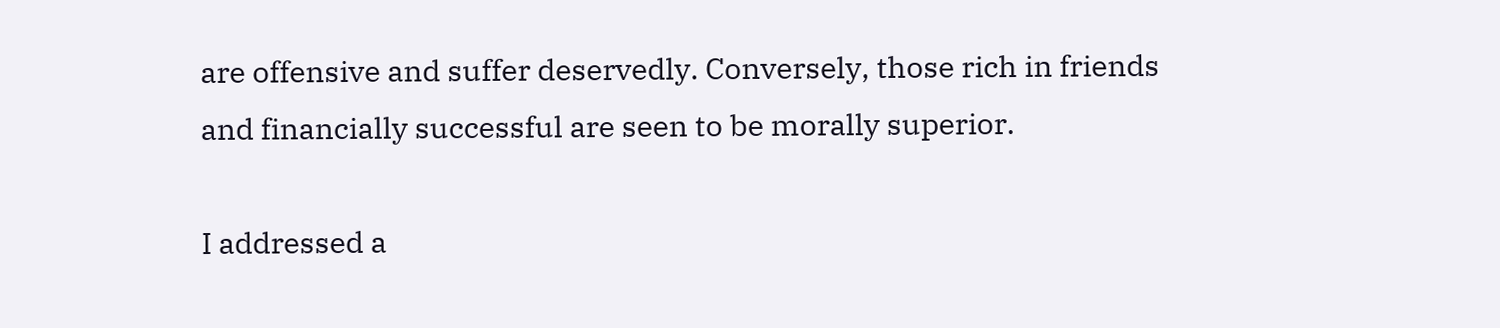are offensive and suffer deservedly. Conversely, those rich in friends and financially successful are seen to be morally superior.

I addressed a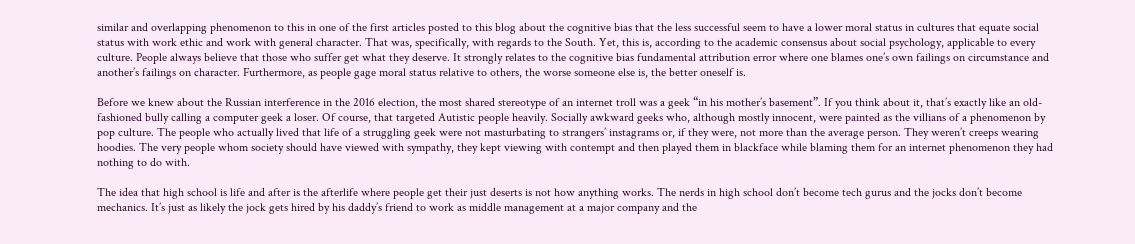similar and overlapping phenomenon to this in one of the first articles posted to this blog about the cognitive bias that the less successful seem to have a lower moral status in cultures that equate social status with work ethic and work with general character. That was, specifically, with regards to the South. Yet, this is, according to the academic consensus about social psychology, applicable to every culture. People always believe that those who suffer get what they deserve. It strongly relates to the cognitive bias fundamental attribution error where one blames one’s own failings on circumstance and another’s failings on character. Furthermore, as people gage moral status relative to others, the worse someone else is, the better oneself is.

Before we knew about the Russian interference in the 2016 election, the most shared stereotype of an internet troll was a geek “in his mother’s basement”. If you think about it, that’s exactly like an old-fashioned bully calling a computer geek a loser. Of course, that targeted Autistic people heavily. Socially awkward geeks who, although mostly innocent, were painted as the villians of a phenomenon by pop culture. The people who actually lived that life of a struggling geek were not masturbating to strangers’ instagrams or, if they were, not more than the average person. They weren’t creeps wearing hoodies. The very people whom society should have viewed with sympathy, they kept viewing with contempt and then played them in blackface while blaming them for an internet phenomenon they had nothing to do with.

The idea that high school is life and after is the afterlife where people get their just deserts is not how anything works. The nerds in high school don’t become tech gurus and the jocks don’t become mechanics. It’s just as likely the jock gets hired by his daddy’s friend to work as middle management at a major company and the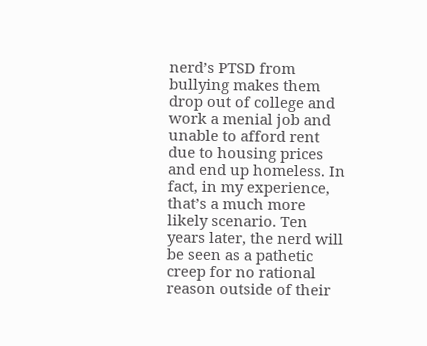nerd’s PTSD from bullying makes them drop out of college and work a menial job and unable to afford rent due to housing prices and end up homeless. In fact, in my experience, that’s a much more likely scenario. Ten years later, the nerd will be seen as a pathetic creep for no rational reason outside of their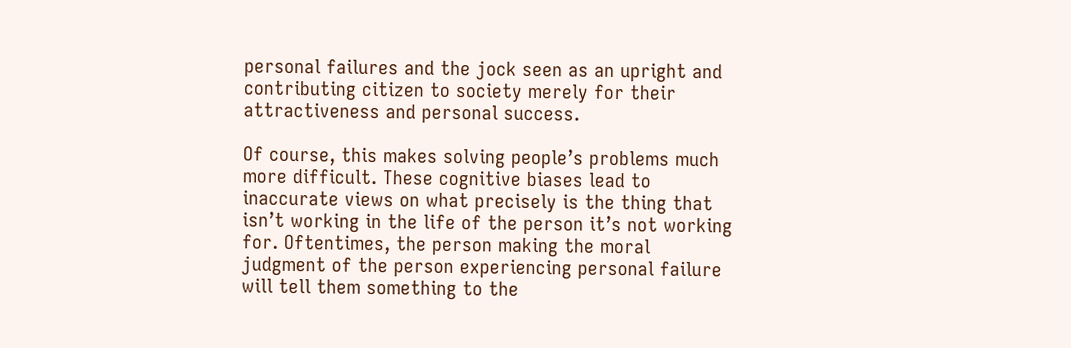personal failures and the jock seen as an upright and contributing citizen to society merely for their attractiveness and personal success.

Of course, this makes solving people’s problems much more difficult. These cognitive biases lead to inaccurate views on what precisely is the thing that isn’t working in the life of the person it’s not working for. Oftentimes, the person making the moral judgment of the person experiencing personal failure will tell them something to the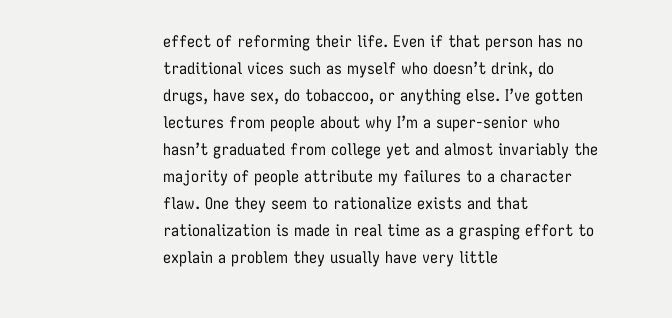effect of reforming their life. Even if that person has no traditional vices such as myself who doesn’t drink, do drugs, have sex, do tobaccoo, or anything else. I’ve gotten lectures from people about why I’m a super-senior who hasn’t graduated from college yet and almost invariably the majority of people attribute my failures to a character flaw. One they seem to rationalize exists and that rationalization is made in real time as a grasping effort to explain a problem they usually have very little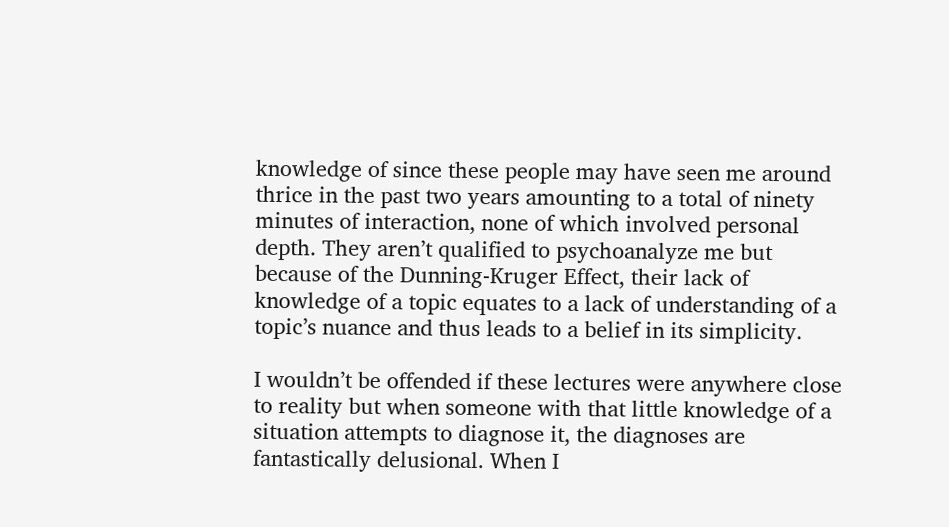knowledge of since these people may have seen me around thrice in the past two years amounting to a total of ninety minutes of interaction, none of which involved personal depth. They aren’t qualified to psychoanalyze me but because of the Dunning-Kruger Effect, their lack of knowledge of a topic equates to a lack of understanding of a topic’s nuance and thus leads to a belief in its simplicity.

I wouldn’t be offended if these lectures were anywhere close to reality but when someone with that little knowledge of a situation attempts to diagnose it, the diagnoses are fantastically delusional. When I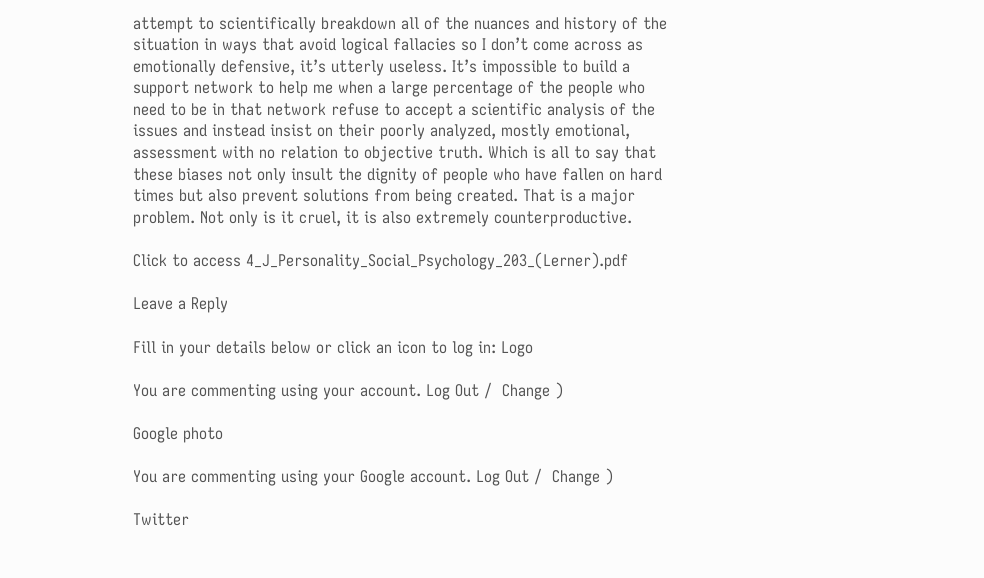attempt to scientifically breakdown all of the nuances and history of the situation in ways that avoid logical fallacies so I don’t come across as emotionally defensive, it’s utterly useless. It’s impossible to build a support network to help me when a large percentage of the people who need to be in that network refuse to accept a scientific analysis of the issues and instead insist on their poorly analyzed, mostly emotional, assessment with no relation to objective truth. Which is all to say that these biases not only insult the dignity of people who have fallen on hard times but also prevent solutions from being created. That is a major problem. Not only is it cruel, it is also extremely counterproductive.

Click to access 4_J_Personality_Social_Psychology_203_(Lerner).pdf

Leave a Reply

Fill in your details below or click an icon to log in: Logo

You are commenting using your account. Log Out /  Change )

Google photo

You are commenting using your Google account. Log Out /  Change )

Twitter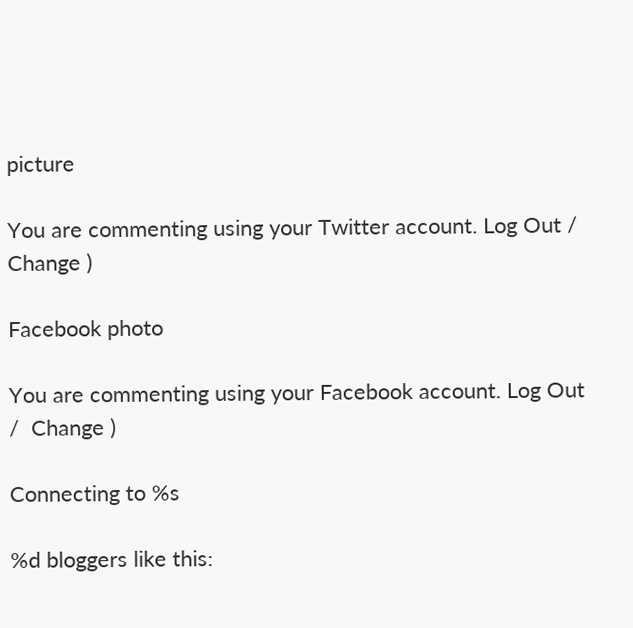picture

You are commenting using your Twitter account. Log Out /  Change )

Facebook photo

You are commenting using your Facebook account. Log Out /  Change )

Connecting to %s

%d bloggers like this: